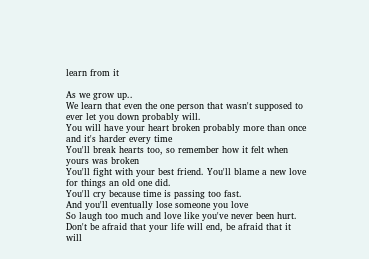learn from it

As we grow up..
We learn that even the one person that wasn't supposed to ever let you down probably will.
You will have your heart broken probably more than once and it's harder every time
You'll break hearts too, so remember how it felt when yours was broken
You'll fight with your best friend. You'll blame a new love for things an old one did.
You'll cry because time is passing too fast.
And you'll eventually lose someone you love
So laugh too much and love like you've never been hurt.
Don't be afraid that your life will end, be afraid that it will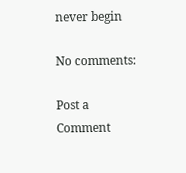never begin

No comments:

Post a Comment